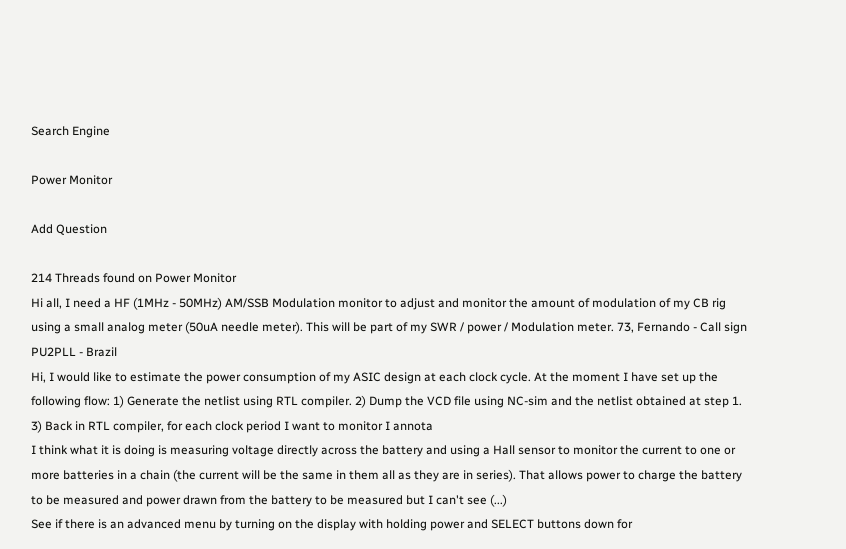Search Engine

Power Monitor

Add Question

214 Threads found on Power Monitor
Hi all, I need a HF (1MHz - 50MHz) AM/SSB Modulation monitor to adjust and monitor the amount of modulation of my CB rig using a small analog meter (50uA needle meter). This will be part of my SWR / power / Modulation meter. 73, Fernando - Call sign PU2PLL - Brazil
Hi, I would like to estimate the power consumption of my ASIC design at each clock cycle. At the moment I have set up the following flow: 1) Generate the netlist using RTL compiler. 2) Dump the VCD file using NC-sim and the netlist obtained at step 1. 3) Back in RTL compiler, for each clock period I want to monitor I annota
I think what it is doing is measuring voltage directly across the battery and using a Hall sensor to monitor the current to one or more batteries in a chain (the current will be the same in them all as they are in series). That allows power to charge the battery to be measured and power drawn from the battery to be measured but I can't see (...)
See if there is an advanced menu by turning on the display with holding power and SELECT buttons down for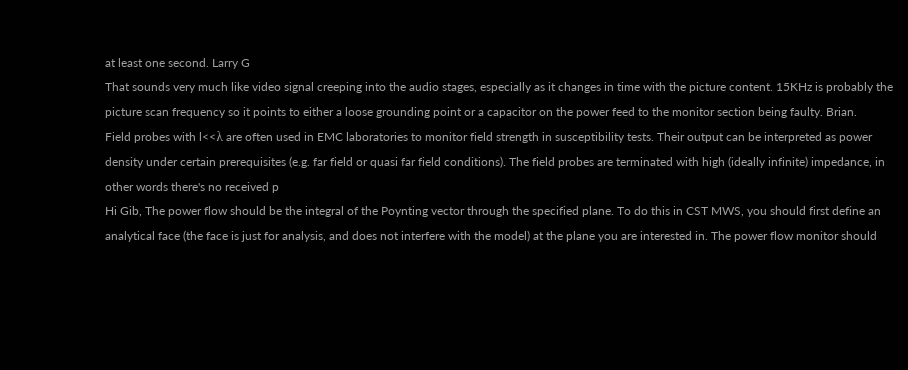at least one second. Larry G
That sounds very much like video signal creeping into the audio stages, especially as it changes in time with the picture content. 15KHz is probably the picture scan frequency so it points to either a loose grounding point or a capacitor on the power feed to the monitor section being faulty. Brian.
Field probes with l<<λ are often used in EMC laboratories to monitor field strength in susceptibility tests. Their output can be interpreted as power density under certain prerequisites (e.g. far field or quasi far field conditions). The field probes are terminated with high (ideally infinite) impedance, in other words there's no received p
Hi Gib, The power flow should be the integral of the Poynting vector through the specified plane. To do this in CST MWS, you should first define an analytical face (the face is just for analysis, and does not interfere with the model) at the plane you are interested in. The power flow monitor should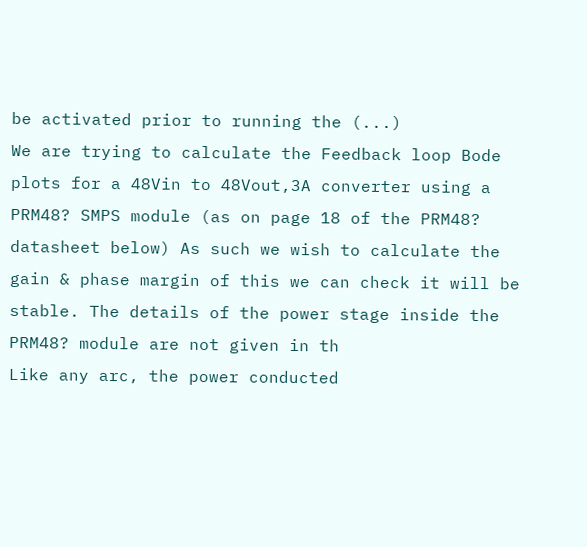be activated prior to running the (...)
We are trying to calculate the Feedback loop Bode plots for a 48Vin to 48Vout,3A converter using a PRM48? SMPS module (as on page 18 of the PRM48? datasheet below) As such we wish to calculate the gain & phase margin of this we can check it will be stable. The details of the power stage inside the PRM48? module are not given in th
Like any arc, the power conducted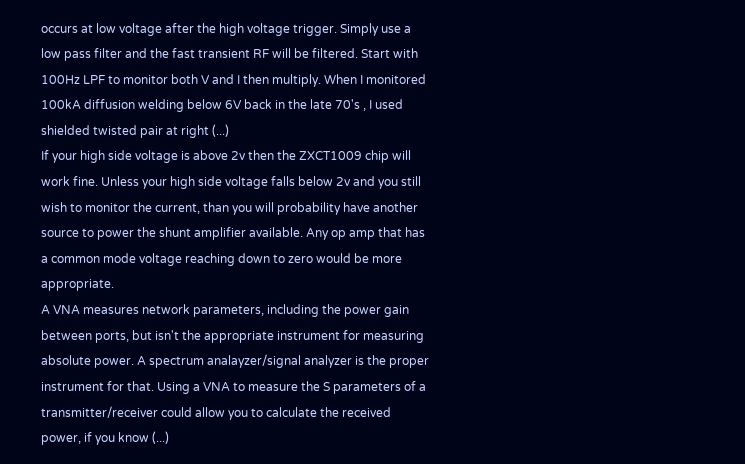occurs at low voltage after the high voltage trigger. Simply use a low pass filter and the fast transient RF will be filtered. Start with 100Hz LPF to monitor both V and I then multiply. When I monitored 100kA diffusion welding below 6V back in the late 70's , I used shielded twisted pair at right (...)
If your high side voltage is above 2v then the ZXCT1009 chip will work fine. Unless your high side voltage falls below 2v and you still wish to monitor the current, than you will probability have another source to power the shunt amplifier available. Any op amp that has a common mode voltage reaching down to zero would be more appropriate.
A VNA measures network parameters, including the power gain between ports, but isn't the appropriate instrument for measuring absolute power. A spectrum analayzer/signal analyzer is the proper instrument for that. Using a VNA to measure the S parameters of a transmitter/receiver could allow you to calculate the received power, if you know (...)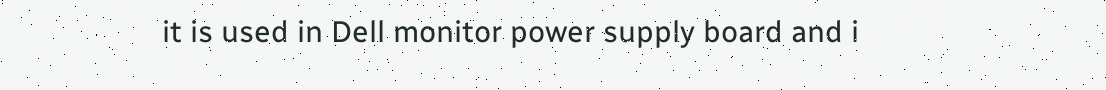it is used in Dell monitor power supply board and i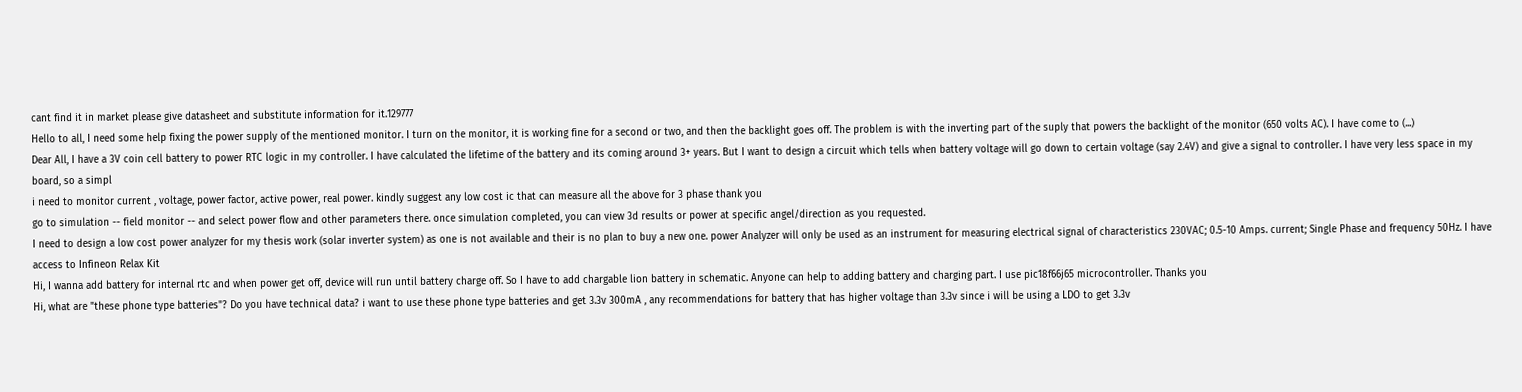cant find it in market please give datasheet and substitute information for it.129777
Hello to all, I need some help fixing the power supply of the mentioned monitor. I turn on the monitor, it is working fine for a second or two, and then the backlight goes off. The problem is with the inverting part of the suply that powers the backlight of the monitor (650 volts AC). I have come to (...)
Dear All, I have a 3V coin cell battery to power RTC logic in my controller. I have calculated the lifetime of the battery and its coming around 3+ years. But I want to design a circuit which tells when battery voltage will go down to certain voltage (say 2.4V) and give a signal to controller. I have very less space in my board, so a simpl
i need to monitor current , voltage, power factor, active power, real power. kindly suggest any low cost ic that can measure all the above for 3 phase thank you
go to simulation -- field monitor -- and select power flow and other parameters there. once simulation completed, you can view 3d results or power at specific angel/direction as you requested.
I need to design a low cost power analyzer for my thesis work (solar inverter system) as one is not available and their is no plan to buy a new one. power Analyzer will only be used as an instrument for measuring electrical signal of characteristics 230VAC; 0.5-10 Amps. current; Single Phase and frequency 50Hz. I have access to Infineon Relax Kit
Hi, I wanna add battery for internal rtc and when power get off, device will run until battery charge off. So I have to add chargable lion battery in schematic. Anyone can help to adding battery and charging part. I use pic18f66j65 microcontroller. Thanks you
Hi, what are "these phone type batteries"? Do you have technical data? i want to use these phone type batteries and get 3.3v 300mA , any recommendations for battery that has higher voltage than 3.3v since i will be using a LDO to get 3.3v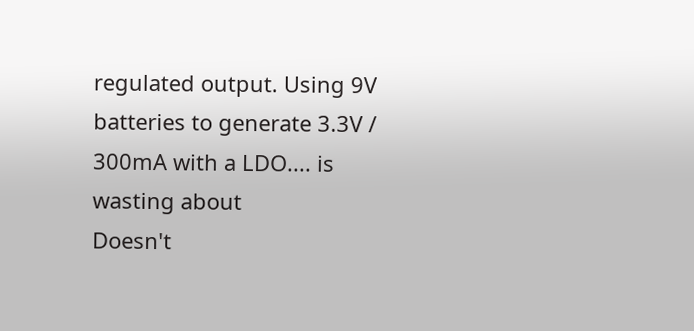regulated output. Using 9V batteries to generate 3.3V / 300mA with a LDO.... is wasting about
Doesn't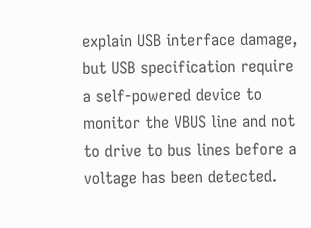explain USB interface damage, but USB specification require a self-powered device to monitor the VBUS line and not to drive to bus lines before a voltage has been detected.